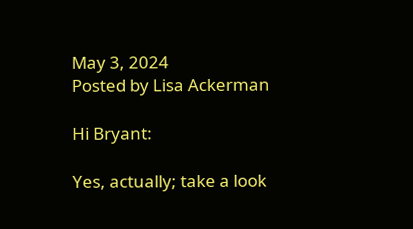May 3, 2024
Posted by Lisa Ackerman

Hi Bryant:

Yes, actually; take a look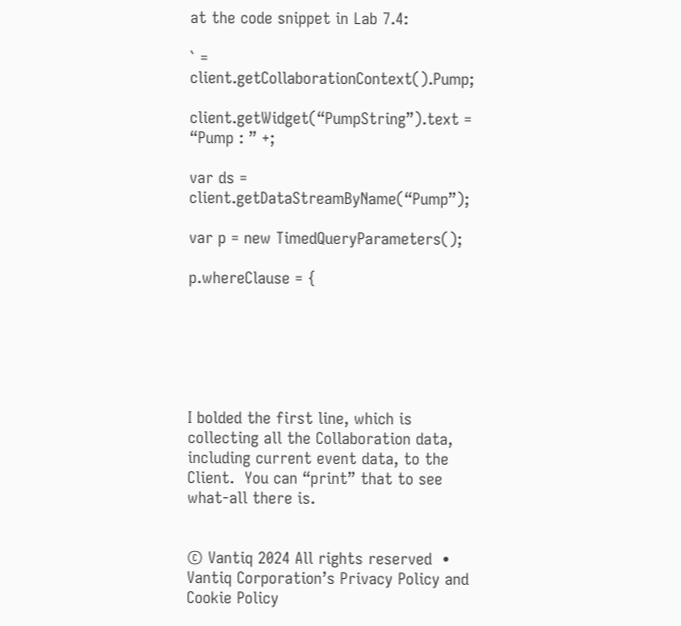at the code snippet in Lab 7.4:

` = client.getCollaborationContext().Pump;

client.getWidget(“PumpString”).text = “Pump : ” +;

var ds = client.getDataStreamByName(“Pump”);

var p = new TimedQueryParameters();

p.whereClause = {






I bolded the first line, which is collecting all the Collaboration data, including current event data, to the Client.  You can “print” that to see what-all there is.


© Vantiq 2024 All rights reserved  •  Vantiq Corporation’s Privacy Policy and Cookie Policy